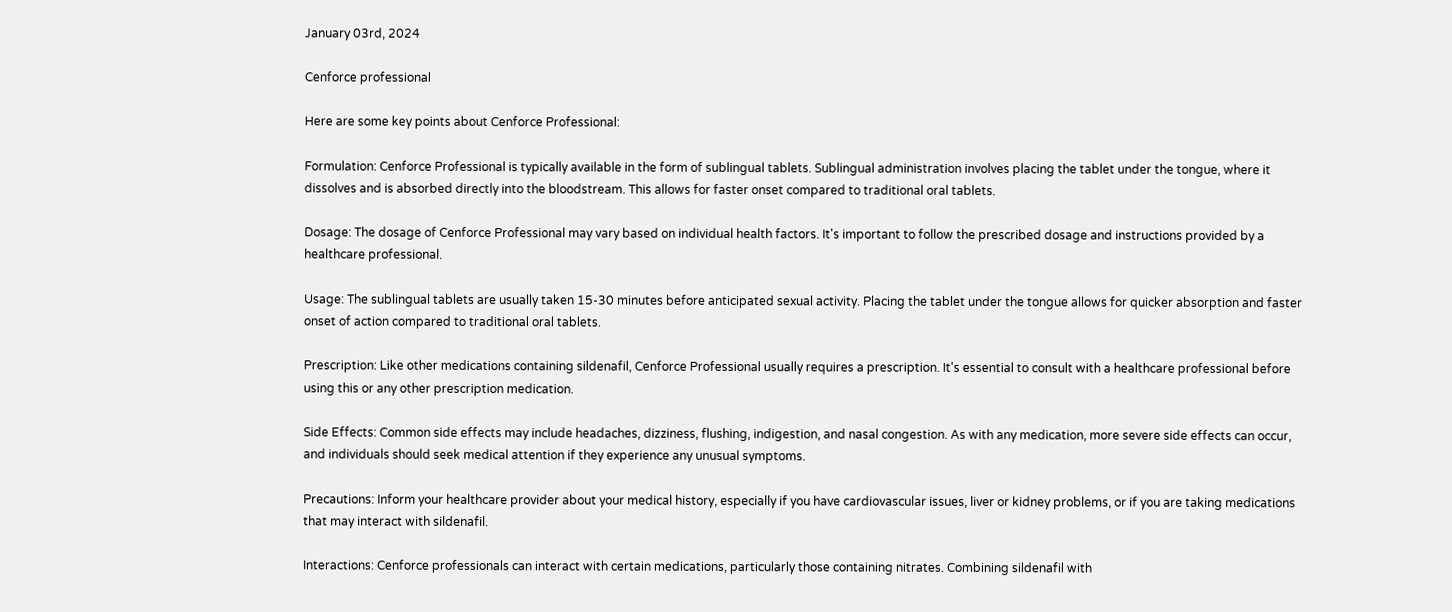January 03rd, 2024

Cenforce professional

Here are some key points about Cenforce Professional:

Formulation: Cenforce Professional is typically available in the form of sublingual tablets. Sublingual administration involves placing the tablet under the tongue, where it dissolves and is absorbed directly into the bloodstream. This allows for faster onset compared to traditional oral tablets.

Dosage: The dosage of Cenforce Professional may vary based on individual health factors. It's important to follow the prescribed dosage and instructions provided by a healthcare professional.

Usage: The sublingual tablets are usually taken 15-30 minutes before anticipated sexual activity. Placing the tablet under the tongue allows for quicker absorption and faster onset of action compared to traditional oral tablets.

Prescription: Like other medications containing sildenafil, Cenforce Professional usually requires a prescription. It's essential to consult with a healthcare professional before using this or any other prescription medication.

Side Effects: Common side effects may include headaches, dizziness, flushing, indigestion, and nasal congestion. As with any medication, more severe side effects can occur, and individuals should seek medical attention if they experience any unusual symptoms.

Precautions: Inform your healthcare provider about your medical history, especially if you have cardiovascular issues, liver or kidney problems, or if you are taking medications that may interact with sildenafil.

Interactions: Cenforce professionals can interact with certain medications, particularly those containing nitrates. Combining sildenafil with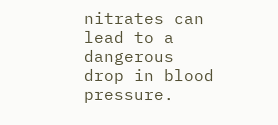nitrates can lead to a dangerous drop in blood pressure.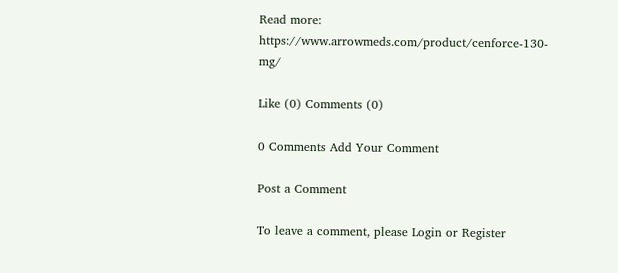Read more:  https://www.arrowmeds.com/product/cenforce-130-mg/

Like (0) Comments (0)

0 Comments Add Your Comment

Post a Comment

To leave a comment, please Login or Register